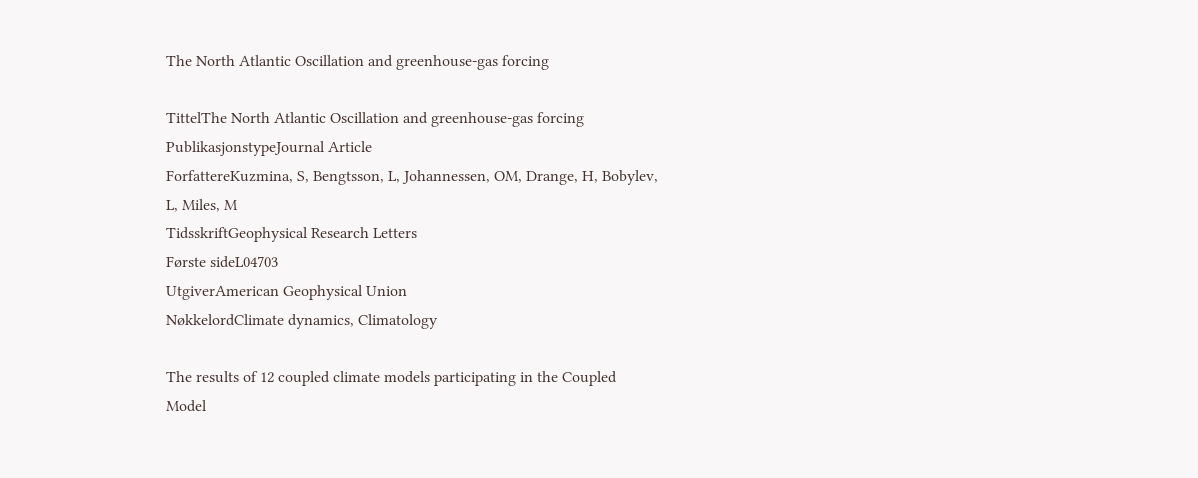The North Atlantic Oscillation and greenhouse-gas forcing

TittelThe North Atlantic Oscillation and greenhouse-gas forcing
PublikasjonstypeJournal Article
ForfattereKuzmina, S, Bengtsson, L, Johannessen, OM, Drange, H, Bobylev, L, Miles, M
TidsskriftGeophysical Research Letters
Første sideL04703
UtgiverAmerican Geophysical Union
NøkkelordClimate dynamics, Climatology

The results of 12 coupled climate models participating in the Coupled Model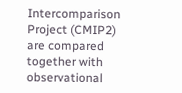Intercomparison Project (CMIP2) are compared together with observational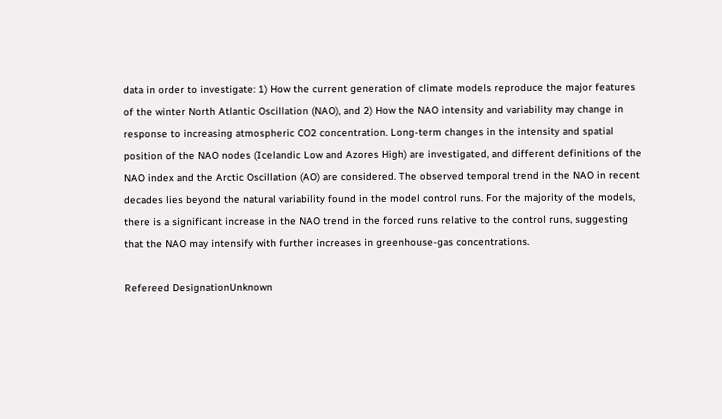data in order to investigate: 1) How the current generation of climate models reproduce the major features of the winter North Atlantic Oscillation (NAO), and 2) How the NAO intensity and variability may change in response to increasing atmospheric CO2 concentration. Long-term changes in the intensity and spatial position of the NAO nodes (Icelandic Low and Azores High) are investigated, and different definitions of the NAO index and the Arctic Oscillation (AO) are considered. The observed temporal trend in the NAO in recent decades lies beyond the natural variability found in the model control runs. For the majority of the models, there is a significant increase in the NAO trend in the forced runs relative to the control runs, suggesting that the NAO may intensify with further increases in greenhouse-gas concentrations.

Refereed DesignationUnknown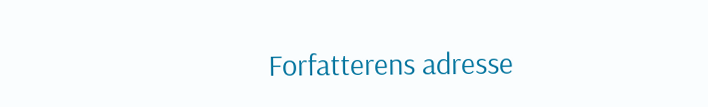Forfatterens adresse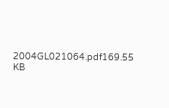2004GL021064.pdf169.55 KB